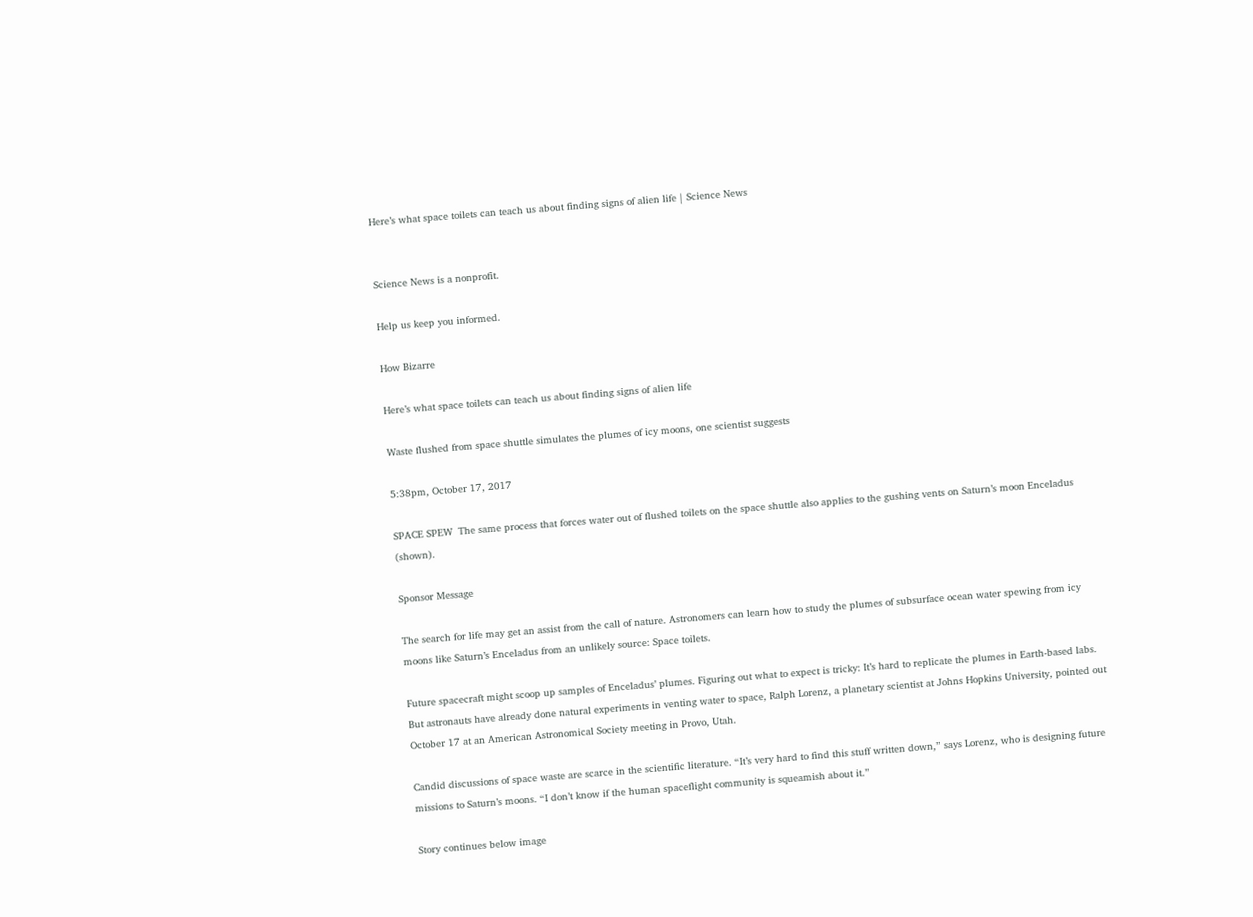Here’s what space toilets can teach us about finding signs of alien life | Science News


Science News is a nonprofit.

Help us keep you informed.

How Bizarre

Here’s what space toilets can teach us about finding signs of alien life

Waste flushed from space shuttle simulates the plumes of icy moons, one scientist suggests

5:38pm, October 17, 2017

SPACE SPEW  The same process that forces water out of flushed toilets on the space shuttle also applies to the gushing vents on Saturn’s moon Enceladus (shown).

Sponsor Message

The search for life may get an assist from the call of nature. Astronomers can learn how to study the plumes of subsurface ocean water spewing from icy moons like Saturn’s Enceladus from an unlikely source: Space toilets.

Future spacecraft might scoop up samples of Enceladus’ plumes. Figuring out what to expect is tricky: It’s hard to replicate the plumes in Earth-based labs. But astronauts have already done natural experiments in venting water to space, Ralph Lorenz, a planetary scientist at Johns Hopkins University, pointed out October 17 at an American Astronomical Society meeting in Provo, Utah.

Candid discussions of space waste are scarce in the scientific literature. “It’s very hard to find this stuff written down,” says Lorenz, who is designing future missions to Saturn’s moons. “I don’t know if the human spaceflight community is squeamish about it.”

Story continues below image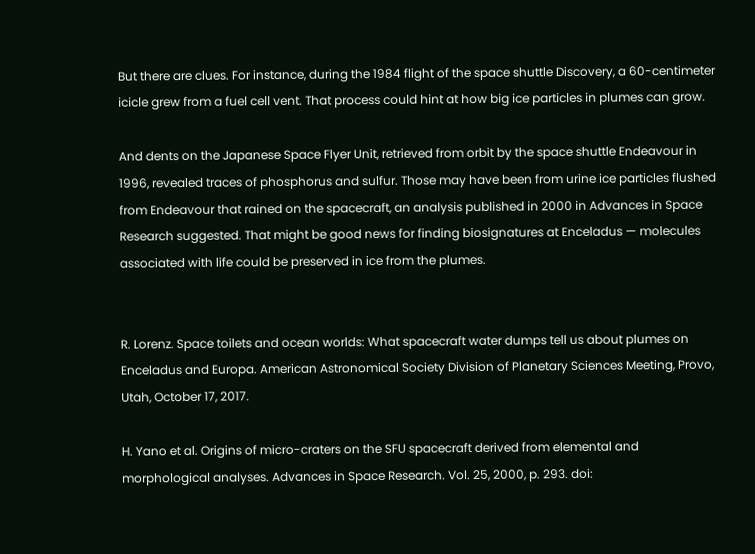But there are clues. For instance, during the 1984 flight of the space shuttle Discovery, a 60-centimeter icicle grew from a fuel cell vent. That process could hint at how big ice particles in plumes can grow.

And dents on the Japanese Space Flyer Unit, retrieved from orbit by the space shuttle Endeavour in 1996, revealed traces of phosphorus and sulfur. Those may have been from urine ice particles flushed from Endeavour that rained on the spacecraft, an analysis published in 2000 in Advances in Space Research suggested. That might be good news for finding biosignatures at Enceladus — molecules associated with life could be preserved in ice from the plumes.


R. Lorenz. Space toilets and ocean worlds: What spacecraft water dumps tell us about plumes on Enceladus and Europa. American Astronomical Society Division of Planetary Sciences Meeting, Provo, Utah, October 17, 2017.

H. Yano et al. Origins of micro-craters on the SFU spacecraft derived from elemental and morphological analyses. Advances in Space Research. Vol. 25, 2000, p. 293. doi: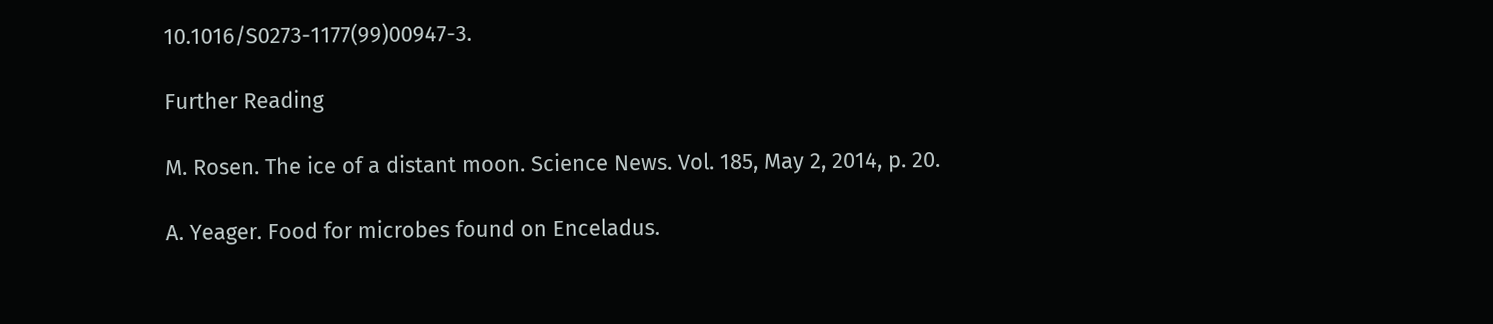10.1016/S0273-1177(99)00947-3.

Further Reading

M. Rosen. The ice of a distant moon. Science News. Vol. 185, May 2, 2014, p. 20.

A. Yeager. Food for microbes found on Enceladus.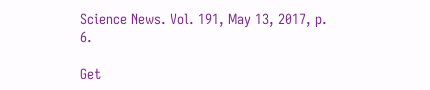Science News. Vol. 191, May 13, 2017, p. 6.

Get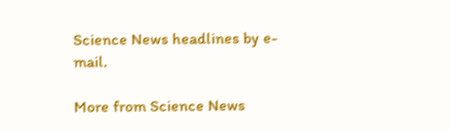Science News headlines by e-mail.

More from Science News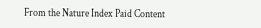From the Nature Index Paid Content